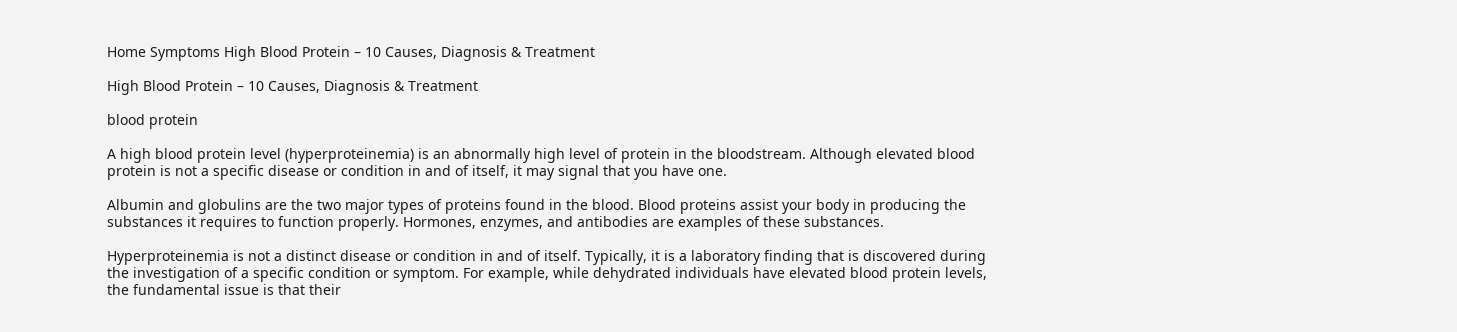Home Symptoms High Blood Protein – 10 Causes, Diagnosis & Treatment

High Blood Protein – 10 Causes, Diagnosis & Treatment

blood protein

A high blood protein level (hyperproteinemia) is an abnormally high level of protein in the bloodstream. Although elevated blood protein is not a specific disease or condition in and of itself, it may signal that you have one.

Albumin and globulins are the two major types of proteins found in the blood. Blood proteins assist your body in producing the substances it requires to function properly. Hormones, enzymes, and antibodies are examples of these substances.

Hyperproteinemia is not a distinct disease or condition in and of itself. Typically, it is a laboratory finding that is discovered during the investigation of a specific condition or symptom. For example, while dehydrated individuals have elevated blood protein levels, the fundamental issue is that their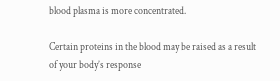blood plasma is more concentrated.

Certain proteins in the blood may be raised as a result of your body’s response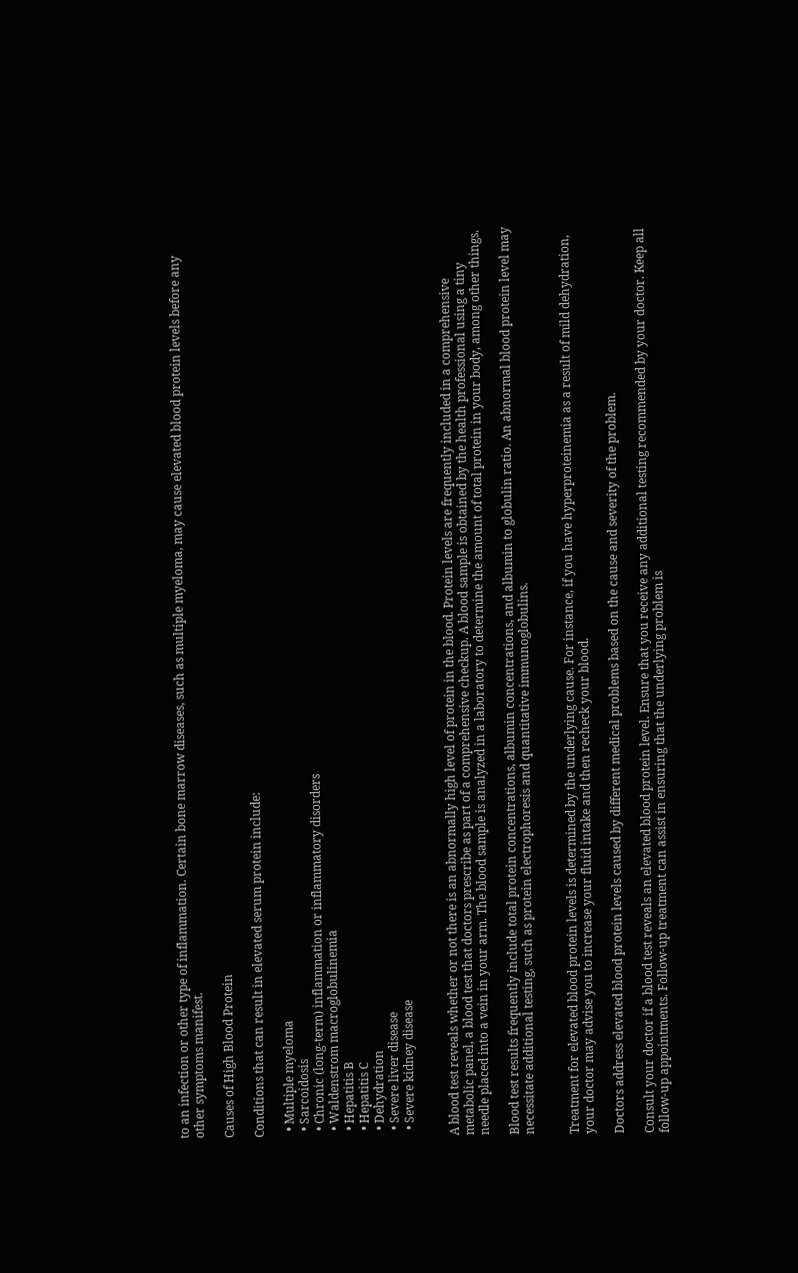to an infection or other type of inflammation. Certain bone marrow diseases, such as multiple myeloma, may cause elevated blood protein levels before any other symptoms manifest.

Causes of High Blood Protein

Conditions that can result in elevated serum protein include:

  • Multiple myeloma
  • Sarcoidosis
  • Chronic (long-term) inflammation or inflammatory disorders
  • Waldenstrom macroglobulinemia
  • Hepatitis B
  • Hepatitis C
  • Dehydration
  • Severe liver disease
  • Severe kidney disease


A blood test reveals whether or not there is an abnormally high level of protein in the blood. Protein levels are frequently included in a comprehensive metabolic panel, a blood test that doctors prescribe as part of a comprehensive checkup. A blood sample is obtained by the health professional using a tiny needle placed into a vein in your arm. The blood sample is analyzed in a laboratory to determine the amount of total protein in your body, among other things.

Blood test results frequently include total protein concentrations, albumin concentrations, and albumin to globulin ratio. An abnormal blood protein level may necessitate additional testing, such as protein electrophoresis and quantitative immunoglobulins.


Treatment for elevated blood protein levels is determined by the underlying cause. For instance, if you have hyperproteinemia as a result of mild dehydration, your doctor may advise you to increase your fluid intake and then recheck your blood.

Doctors address elevated blood protein levels caused by different medical problems based on the cause and severity of the problem.

Consult your doctor if a blood test reveals an elevated blood protein level. Ensure that you receive any additional testing recommended by your doctor. Keep all follow-up appointments. Follow-up treatment can assist in ensuring that the underlying problem is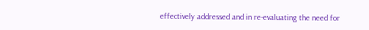effectively addressed and in re-evaluating the need for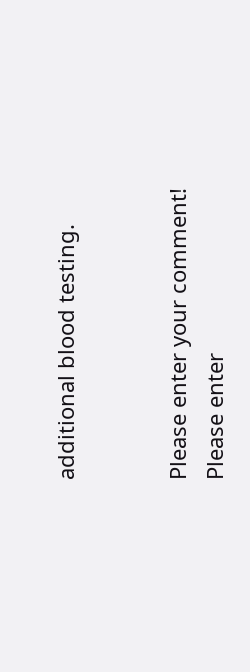additional blood testing.


Please enter your comment!
Please enter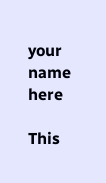your name here

This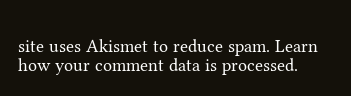site uses Akismet to reduce spam. Learn how your comment data is processed.